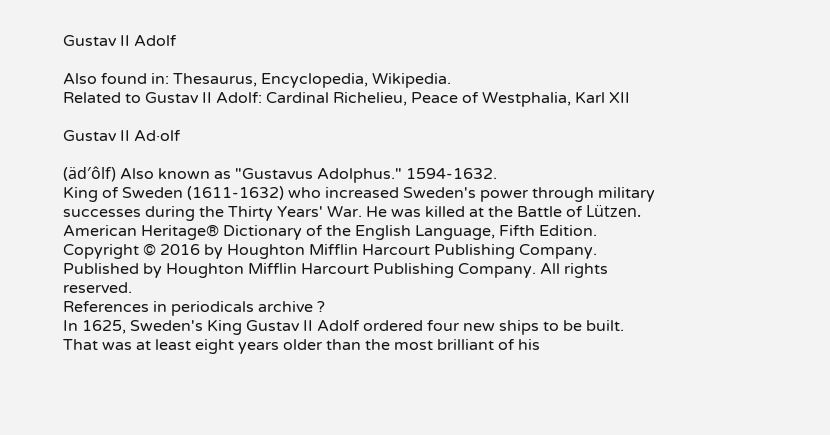Gustav II Adolf

Also found in: Thesaurus, Encyclopedia, Wikipedia.
Related to Gustav II Adolf: Cardinal Richelieu, Peace of Westphalia, Karl XII

Gustav II Ad·olf

(äd′ôlf) Also known as "Gustavus Adolphus." 1594-1632.
King of Sweden (1611-1632) who increased Sweden's power through military successes during the Thirty Years' War. He was killed at the Battle of Lützen.
American Heritage® Dictionary of the English Language, Fifth Edition. Copyright © 2016 by Houghton Mifflin Harcourt Publishing Company. Published by Houghton Mifflin Harcourt Publishing Company. All rights reserved.
References in periodicals archive ?
In 1625, Sweden's King Gustav II Adolf ordered four new ships to be built.
That was at least eight years older than the most brilliant of his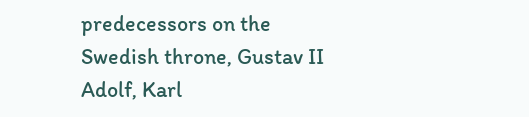predecessors on the Swedish throne, Gustav II Adolf, Karl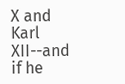X and Karl XII--and if he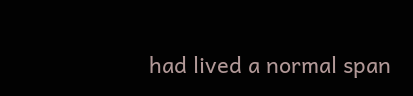had lived a normal span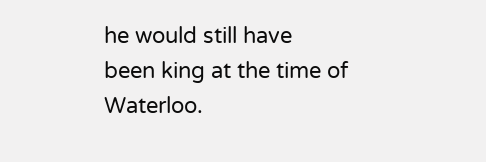he would still have been king at the time of Waterloo.